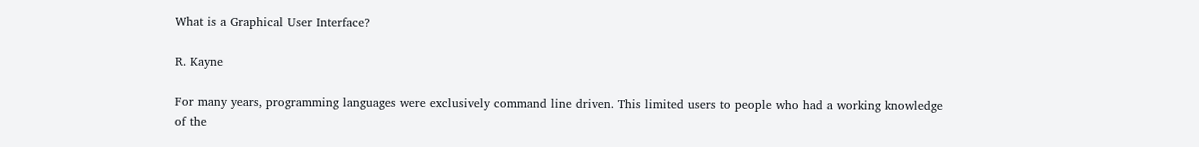What is a Graphical User Interface?

R. Kayne

For many years, programming languages were exclusively command line driven. This limited users to people who had a working knowledge of the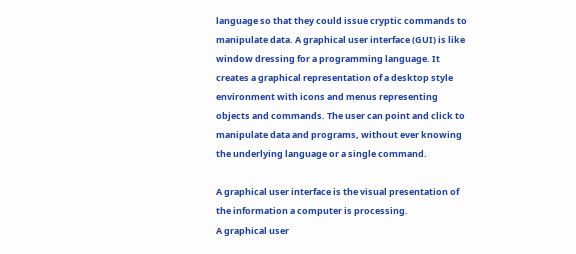language so that they could issue cryptic commands to manipulate data. A graphical user interface (GUI) is like window dressing for a programming language. It creates a graphical representation of a desktop style environment with icons and menus representing objects and commands. The user can point and click to manipulate data and programs, without ever knowing the underlying language or a single command.

A graphical user interface is the visual presentation of the information a computer is processing.
A graphical user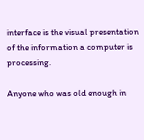interface is the visual presentation of the information a computer is processing.

Anyone who was old enough in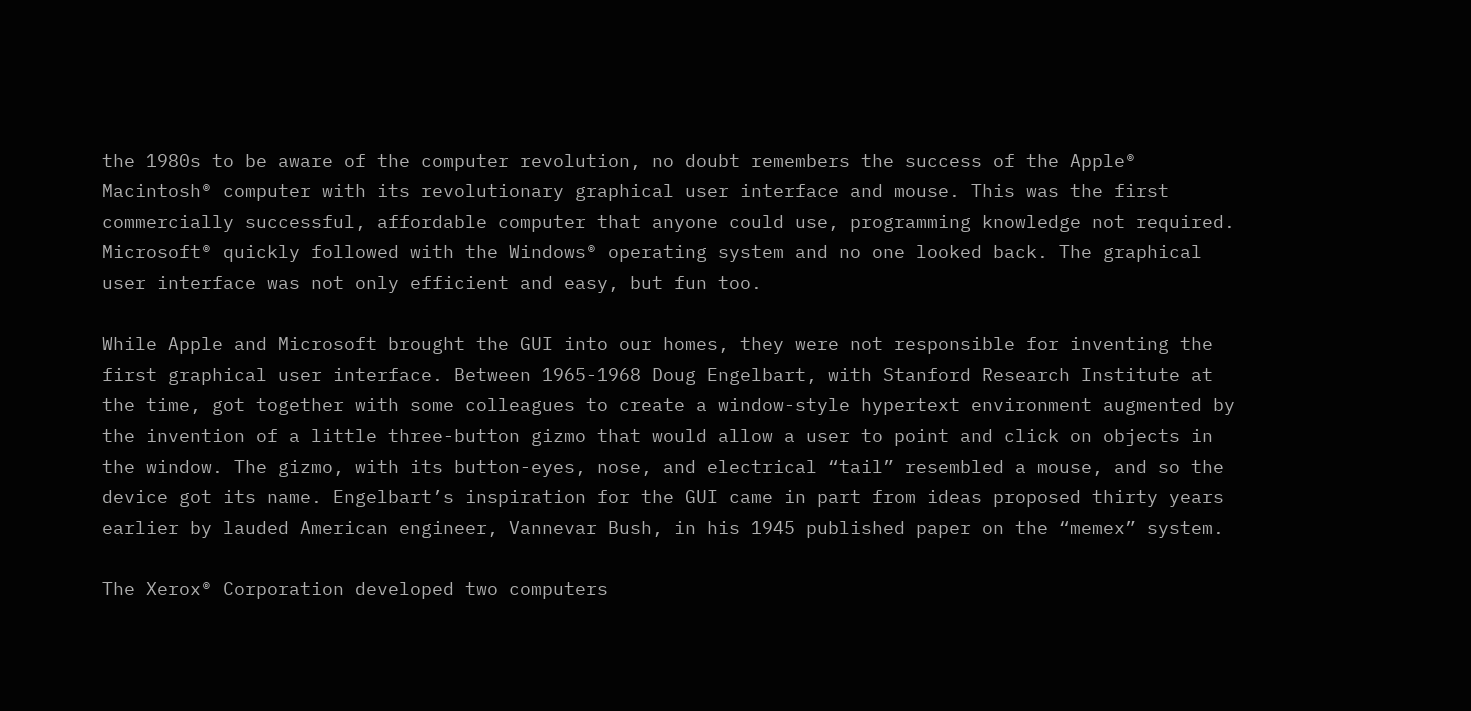the 1980s to be aware of the computer revolution, no doubt remembers the success of the Apple® Macintosh® computer with its revolutionary graphical user interface and mouse. This was the first commercially successful, affordable computer that anyone could use, programming knowledge not required. Microsoft® quickly followed with the Windows® operating system and no one looked back. The graphical user interface was not only efficient and easy, but fun too.

While Apple and Microsoft brought the GUI into our homes, they were not responsible for inventing the first graphical user interface. Between 1965-1968 Doug Engelbart, with Stanford Research Institute at the time, got together with some colleagues to create a window-style hypertext environment augmented by the invention of a little three-button gizmo that would allow a user to point and click on objects in the window. The gizmo, with its button-eyes, nose, and electrical “tail” resembled a mouse, and so the device got its name. Engelbart’s inspiration for the GUI came in part from ideas proposed thirty years earlier by lauded American engineer, Vannevar Bush, in his 1945 published paper on the “memex” system.

The Xerox® Corporation developed two computers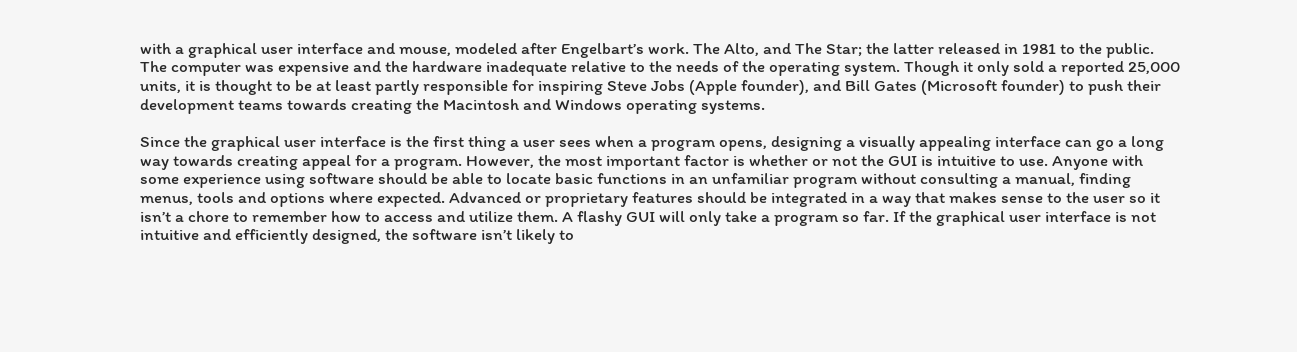with a graphical user interface and mouse, modeled after Engelbart’s work. The Alto, and The Star; the latter released in 1981 to the public. The computer was expensive and the hardware inadequate relative to the needs of the operating system. Though it only sold a reported 25,000 units, it is thought to be at least partly responsible for inspiring Steve Jobs (Apple founder), and Bill Gates (Microsoft founder) to push their development teams towards creating the Macintosh and Windows operating systems.

Since the graphical user interface is the first thing a user sees when a program opens, designing a visually appealing interface can go a long way towards creating appeal for a program. However, the most important factor is whether or not the GUI is intuitive to use. Anyone with some experience using software should be able to locate basic functions in an unfamiliar program without consulting a manual, finding menus, tools and options where expected. Advanced or proprietary features should be integrated in a way that makes sense to the user so it isn’t a chore to remember how to access and utilize them. A flashy GUI will only take a program so far. If the graphical user interface is not intuitive and efficiently designed, the software isn’t likely to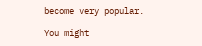become very popular.

You might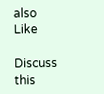also Like

Discuss this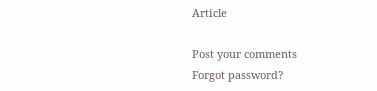Article

Post your comments
Forgot password?